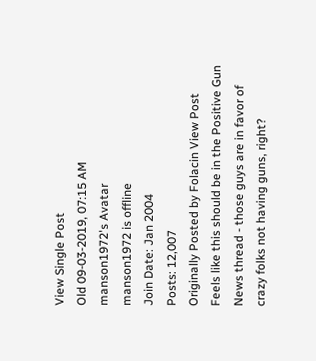View Single Post
Old 09-03-2019, 07:15 AM
manson1972's Avatar
manson1972 is offline
Join Date: Jan 2004
Posts: 12,007
Originally Posted by Folacin View Post
Feels like this should be in the Positive Gun News thread - those guys are in favor of crazy folks not having guns, right?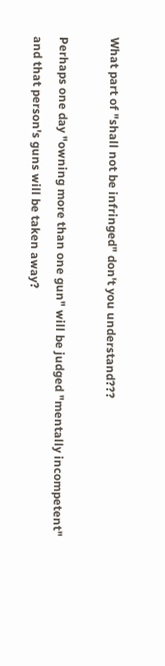What part of "shall not be infringed" don't you understand???

Perhaps one day "owning more than one gun" will be judged "mentally incompetent" and that person's guns will be taken away?